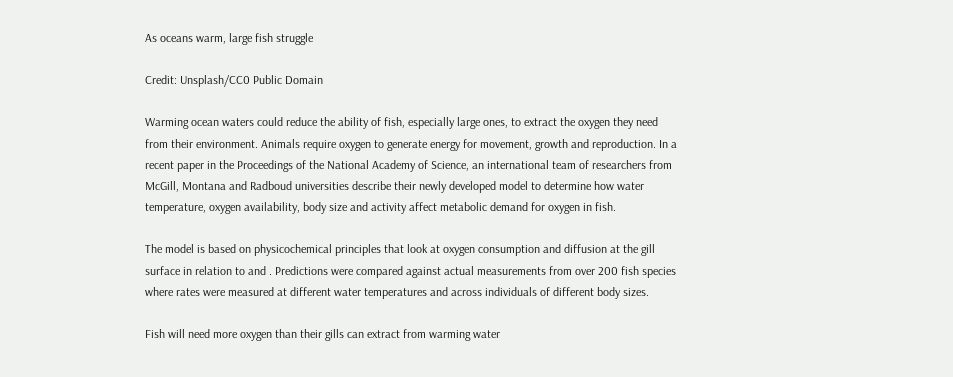As oceans warm, large fish struggle

Credit: Unsplash/CC0 Public Domain

Warming ocean waters could reduce the ability of fish, especially large ones, to extract the oxygen they need from their environment. Animals require oxygen to generate energy for movement, growth and reproduction. In a recent paper in the Proceedings of the National Academy of Science, an international team of researchers from McGill, Montana and Radboud universities describe their newly developed model to determine how water temperature, oxygen availability, body size and activity affect metabolic demand for oxygen in fish.

The model is based on physicochemical principles that look at oxygen consumption and diffusion at the gill surface in relation to and . Predictions were compared against actual measurements from over 200 fish species where rates were measured at different water temperatures and across individuals of different body sizes.

Fish will need more oxygen than their gills can extract from warming water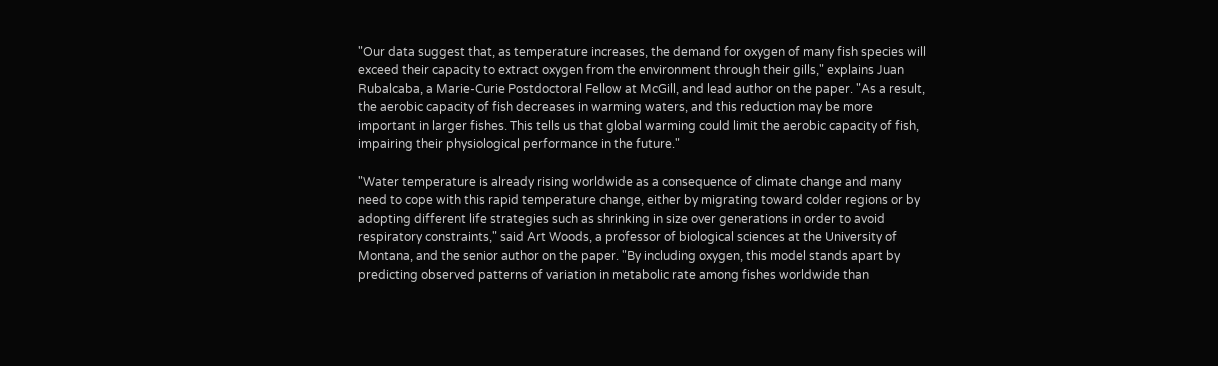"Our data suggest that, as temperature increases, the demand for oxygen of many fish species will exceed their capacity to extract oxygen from the environment through their gills," explains Juan Rubalcaba, a Marie-Curie Postdoctoral Fellow at McGill, and lead author on the paper. "As a result, the aerobic capacity of fish decreases in warming waters, and this reduction may be more important in larger fishes. This tells us that global warming could limit the aerobic capacity of fish, impairing their physiological performance in the future."

"Water temperature is already rising worldwide as a consequence of climate change and many need to cope with this rapid temperature change, either by migrating toward colder regions or by adopting different life strategies such as shrinking in size over generations in order to avoid respiratory constraints," said Art Woods, a professor of biological sciences at the University of Montana, and the senior author on the paper. "By including oxygen, this model stands apart by predicting observed patterns of variation in metabolic rate among fishes worldwide than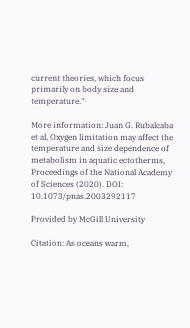current theories, which focus primarily on body size and temperature."

More information: Juan G. Rubalcaba et al, Oxygen limitation may affect the temperature and size dependence of metabolism in aquatic ectotherms, Proceedings of the National Academy of Sciences (2020). DOI: 10.1073/pnas.2003292117

Provided by McGill University

Citation: As oceans warm,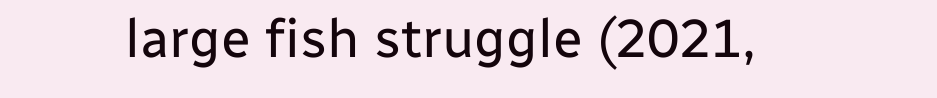large fish struggle (2021,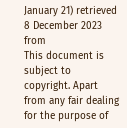January 21) retrieved 8 December 2023 from
This document is subject to copyright. Apart from any fair dealing for the purpose of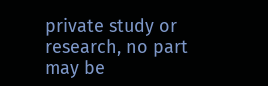private study or research, no part may be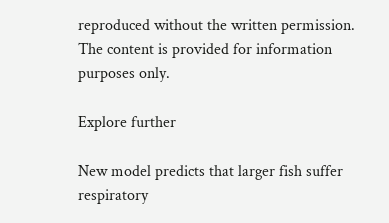reproduced without the written permission. The content is provided for information purposes only.

Explore further

New model predicts that larger fish suffer respiratory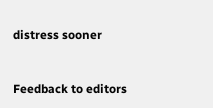distress sooner


Feedback to editors